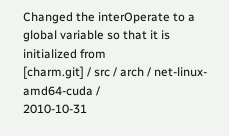Changed the interOperate to a global variable so that it is initialized from
[charm.git] / src / arch / net-linux-amd64-cuda /
2010-10-31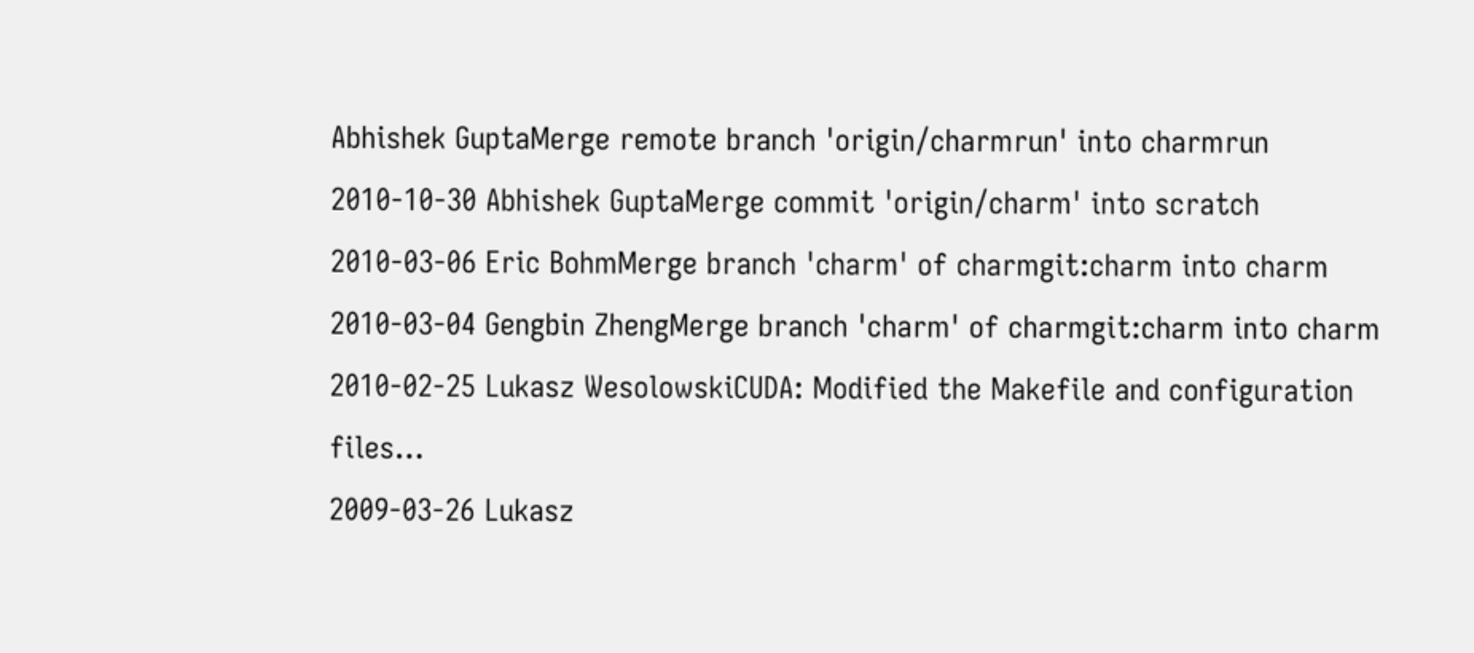Abhishek GuptaMerge remote branch 'origin/charmrun' into charmrun
2010-10-30 Abhishek GuptaMerge commit 'origin/charm' into scratch
2010-03-06 Eric BohmMerge branch 'charm' of charmgit:charm into charm
2010-03-04 Gengbin ZhengMerge branch 'charm' of charmgit:charm into charm
2010-02-25 Lukasz WesolowskiCUDA: Modified the Makefile and configuration files...
2009-03-26 Lukasz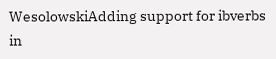WesolowskiAdding support for ibverbs in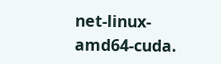net-linux-amd64-cuda.